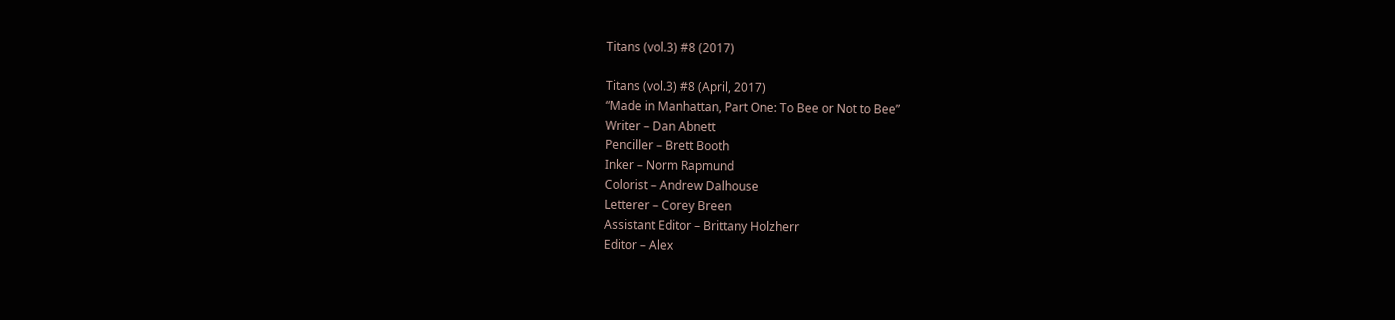Titans (vol.3) #8 (2017)

Titans (vol.3) #8 (April, 2017)
“Made in Manhattan, Part One: To Bee or Not to Bee”
Writer – Dan Abnett
Penciller – Brett Booth
Inker – Norm Rapmund
Colorist – Andrew Dalhouse
Letterer – Corey Breen
Assistant Editor – Brittany Holzherr
Editor – Alex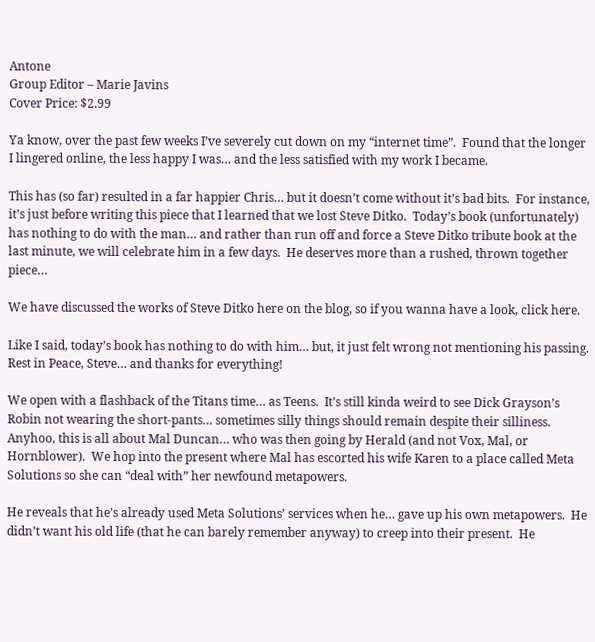Antone
Group Editor – Marie Javins
Cover Price: $2.99

Ya know, over the past few weeks I’ve severely cut down on my “internet time”.  Found that the longer I lingered online, the less happy I was… and the less satisfied with my work I became.

This has (so far) resulted in a far happier Chris… but it doesn’t come without it’s bad bits.  For instance, it’s just before writing this piece that I learned that we lost Steve Ditko.  Today’s book (unfortunately) has nothing to do with the man… and rather than run off and force a Steve Ditko tribute book at the last minute, we will celebrate him in a few days.  He deserves more than a rushed, thrown together piece…

We have discussed the works of Steve Ditko here on the blog, so if you wanna have a look, click here.

Like I said, today’s book has nothing to do with him… but, it just felt wrong not mentioning his passing.  Rest in Peace, Steve… and thanks for everything!

We open with a flashback of the Titans time… as Teens.  It’s still kinda weird to see Dick Grayson’s Robin not wearing the short-pants… sometimes silly things should remain despite their silliness.  Anyhoo, this is all about Mal Duncan… who was then going by Herald (and not Vox, Mal, or Hornblower).  We hop into the present where Mal has escorted his wife Karen to a place called Meta Solutions so she can “deal with” her newfound metapowers.

He reveals that he’s already used Meta Solutions’ services when he… gave up his own metapowers.  He didn’t want his old life (that he can barely remember anyway) to creep into their present.  He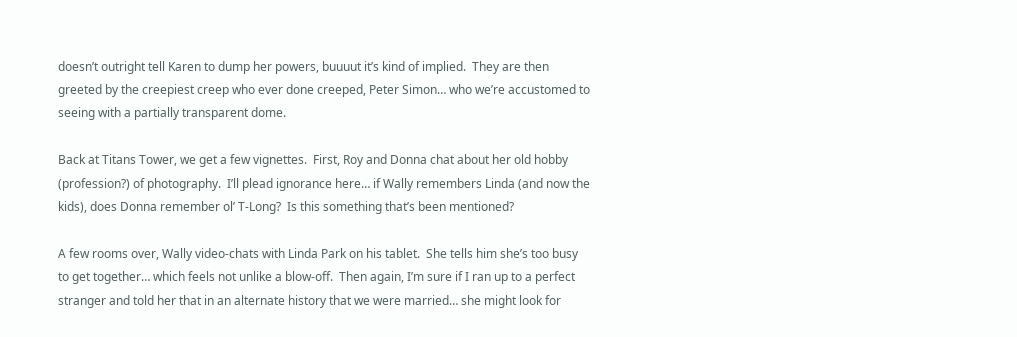doesn’t outright tell Karen to dump her powers, buuuut it’s kind of implied.  They are then greeted by the creepiest creep who ever done creeped, Peter Simon… who we’re accustomed to seeing with a partially transparent dome.

Back at Titans Tower, we get a few vignettes.  First, Roy and Donna chat about her old hobby (profession?) of photography.  I’ll plead ignorance here… if Wally remembers Linda (and now the kids), does Donna remember ol’ T-Long?  Is this something that’s been mentioned?

A few rooms over, Wally video-chats with Linda Park on his tablet.  She tells him she’s too busy to get together… which feels not unlike a blow-off.  Then again, I’m sure if I ran up to a perfect stranger and told her that in an alternate history that we were married… she might look for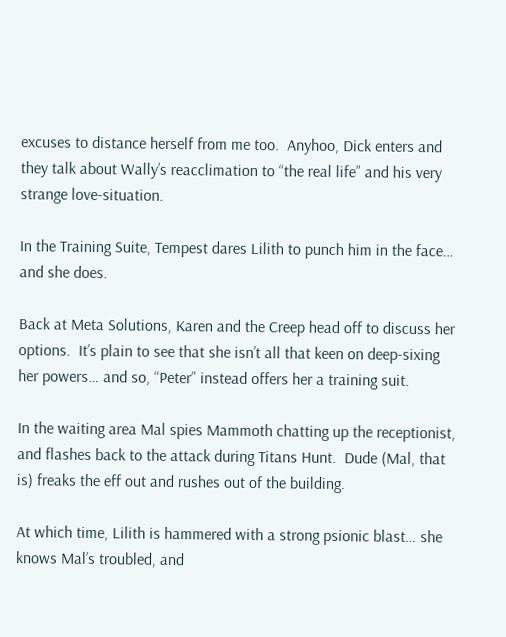excuses to distance herself from me too.  Anyhoo, Dick enters and they talk about Wally’s reacclimation to “the real life” and his very strange love-situation.

In the Training Suite, Tempest dares Lilith to punch him in the face… and she does.

Back at Meta Solutions, Karen and the Creep head off to discuss her options.  It’s plain to see that she isn’t all that keen on deep-sixing her powers… and so, “Peter” instead offers her a training suit.

In the waiting area Mal spies Mammoth chatting up the receptionist, and flashes back to the attack during Titans Hunt.  Dude (Mal, that is) freaks the eff out and rushes out of the building.

At which time, Lilith is hammered with a strong psionic blast… she knows Mal’s troubled, and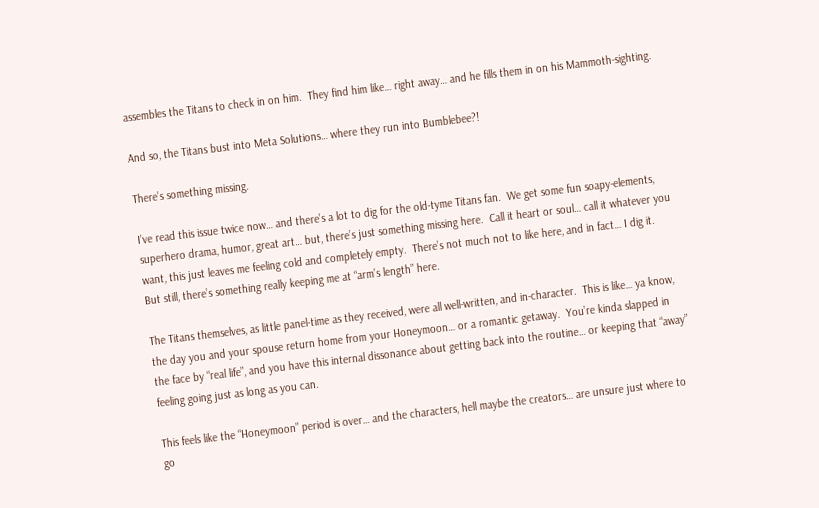assembles the Titans to check in on him.  They find him like… right away… and he fills them in on his Mammoth-sighting.

And so, the Titans bust into Meta Solutions… where they run into Bumblebee?!

There’s something missing.

I’ve read this issue twice now… and there’s a lot to dig for the old-tyme Titans fan.  We get some fun soapy-elements, superhero drama, humor, great art… but, there’s just something missing here.  Call it heart or soul… call it whatever you want, this just leaves me feeling cold and completely empty.  There’s not much not to like here, and in fact… I dig it.  But still, there’s something really keeping me at “arm’s length” here.

The Titans themselves, as little panel-time as they received, were all well-written, and in-character.  This is like… ya know, the day you and your spouse return home from your Honeymoon… or a romantic getaway.  You’re kinda slapped in the face by “real life”, and you have this internal dissonance about getting back into the routine… or keeping that “away” feeling going just as long as you can.

This feels like the “Honeymoon” period is over… and the characters, hell maybe the creators… are unsure just where to go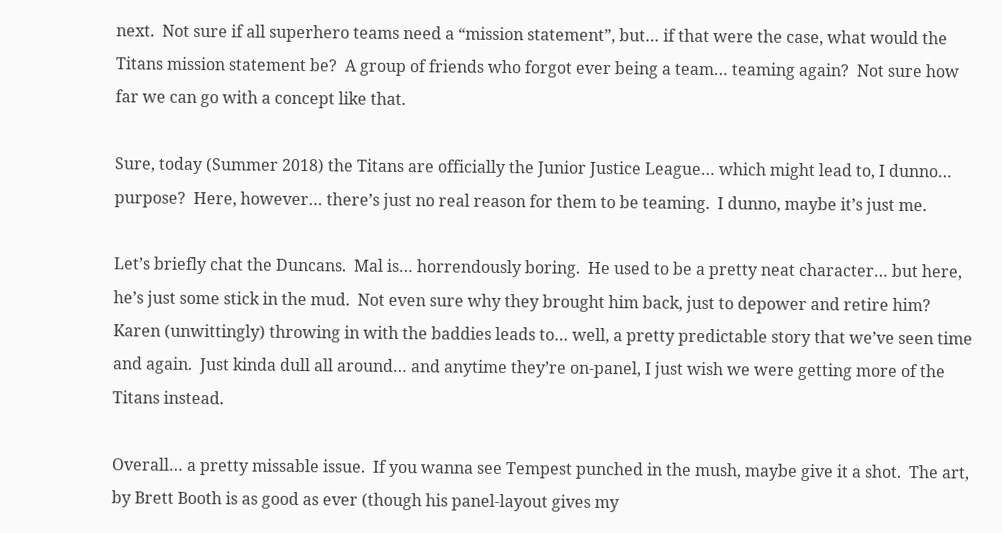next.  Not sure if all superhero teams need a “mission statement”, but… if that were the case, what would the Titans mission statement be?  A group of friends who forgot ever being a team… teaming again?  Not sure how far we can go with a concept like that.

Sure, today (Summer 2018) the Titans are officially the Junior Justice League… which might lead to, I dunno… purpose?  Here, however… there’s just no real reason for them to be teaming.  I dunno, maybe it’s just me.

Let’s briefly chat the Duncans.  Mal is… horrendously boring.  He used to be a pretty neat character… but here, he’s just some stick in the mud.  Not even sure why they brought him back, just to depower and retire him?  Karen (unwittingly) throwing in with the baddies leads to… well, a pretty predictable story that we’ve seen time and again.  Just kinda dull all around… and anytime they’re on-panel, I just wish we were getting more of the Titans instead.

Overall… a pretty missable issue.  If you wanna see Tempest punched in the mush, maybe give it a shot.  The art, by Brett Booth is as good as ever (though his panel-layout gives my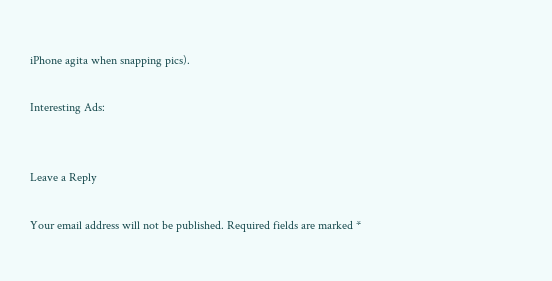iPhone agita when snapping pics).

Interesting Ads:


Leave a Reply

Your email address will not be published. Required fields are marked *